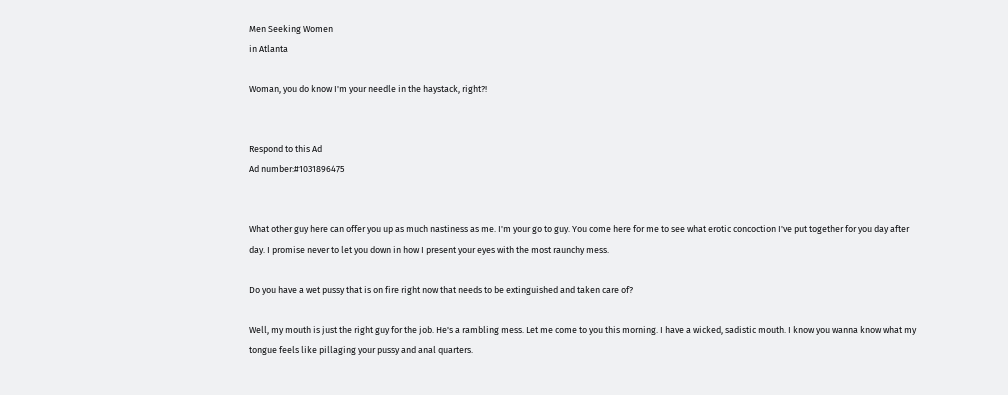Men Seeking Women
in Atlanta

Woman, you do know I'm your needle in the haystack, right?!


Respond to this Ad
Ad number:#1031896475


What other guy here can offer you up as much nastiness as me. I'm your go to guy. You come here for me to see what erotic concoction I've put together for you day after day. I promise never to let you down in how I present your eyes with the most raunchy mess.

Do you have a wet pussy that is on fire right now that needs to be extinguished and taken care of?

Well, my mouth is just the right guy for the job. He's a rambling mess. Let me come to you this morning. I have a wicked, sadistic mouth. I know you wanna know what my tongue feels like pillaging your pussy and anal quarters.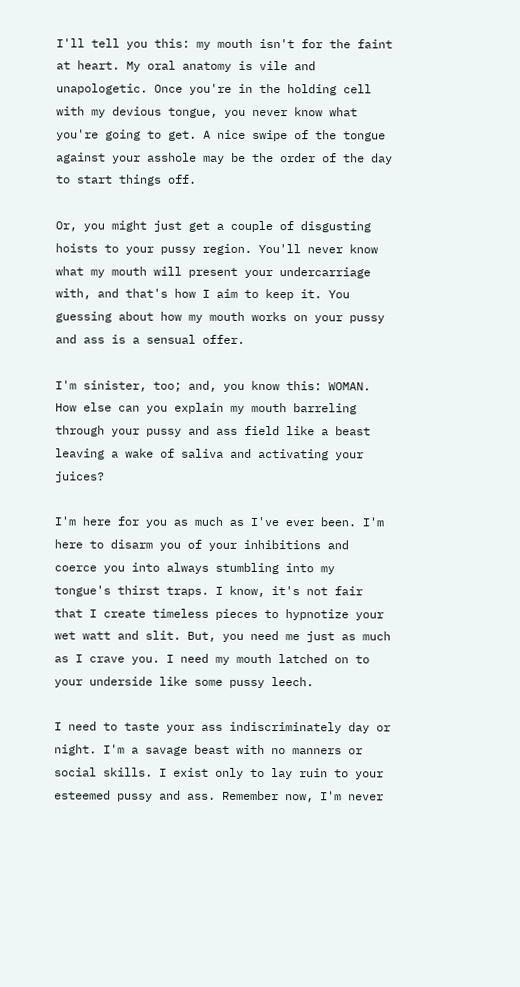I'll tell you this: my mouth isn't for the faint at heart. My oral anatomy is vile and unapologetic. Once you're in the holding cell with my devious tongue, you never know what you're going to get. A nice swipe of the tongue against your asshole may be the order of the day to start things off.

Or, you might just get a couple of disgusting hoists to your pussy region. You'll never know what my mouth will present your undercarriage with, and that's how I aim to keep it. You guessing about how my mouth works on your pussy and ass is a sensual offer.

I'm sinister, too; and, you know this: WOMAN. How else can you explain my mouth barreling through your pussy and ass field like a beast leaving a wake of saliva and activating your juices?

I'm here for you as much as I've ever been. I'm here to disarm you of your inhibitions and coerce you into always stumbling into my tongue's thirst traps. I know, it's not fair that I create timeless pieces to hypnotize your wet watt and slit. But, you need me just as much as I crave you. I need my mouth latched on to your underside like some pussy leech.

I need to taste your ass indiscriminately day or night. I'm a savage beast with no manners or social skills. I exist only to lay ruin to your esteemed pussy and ass. Remember now, I'm never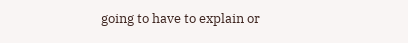going to have to explain or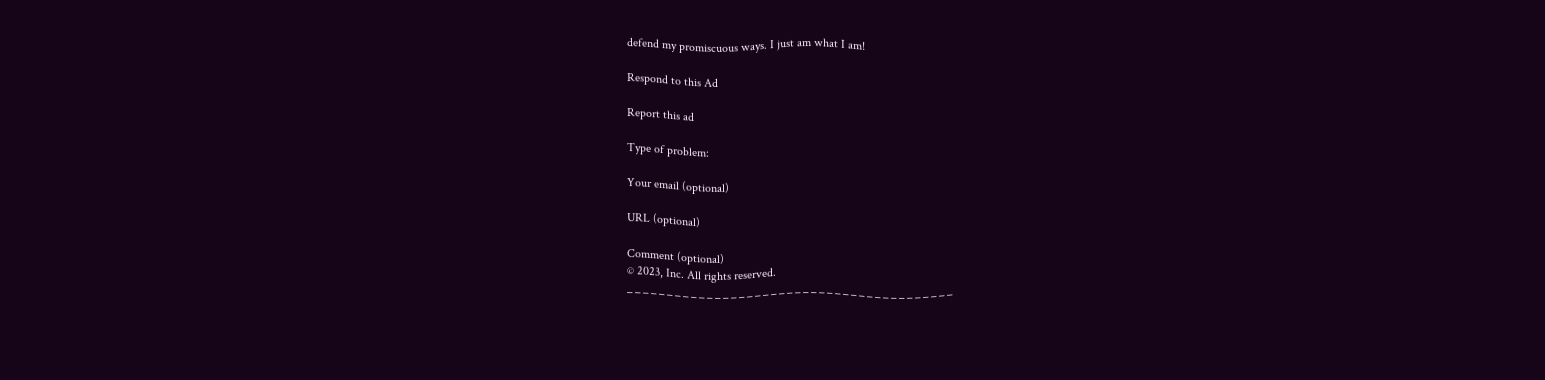defend my promiscuous ways. I just am what I am!

Respond to this Ad

Report this ad

Type of problem:

Your email (optional)

URL (optional)

Comment (optional)
© 2023, Inc. All rights reserved.
_ _ _ _ _ _ _ _ _ _ _ _ _ _ _ _ _ _ _ _ _ _ _ _ _ _ _ _ _ _ _ _ _ _ _ _ _ _ _ _ _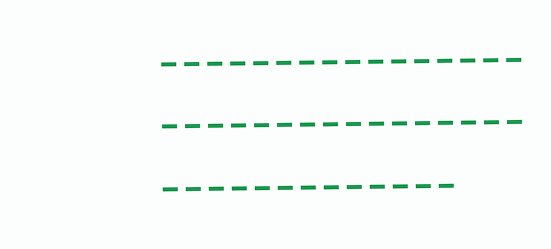_ _ _ _ _ _ _ _ _ _ _ _ _ _ _ _ _ _ _ _ _ _ _ _ _ _ _ _ _ _ _ _ _ _ _ _ _ _ _ _ _ _ _ _ _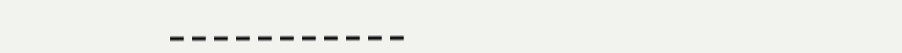_ _ _ _ _ _ _ _ _ _ _